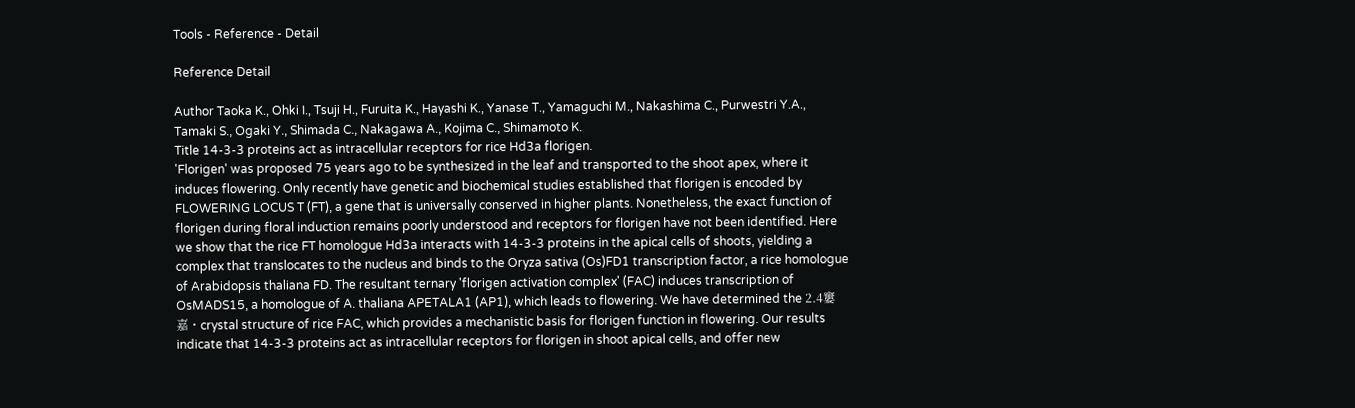Tools - Reference - Detail

Reference Detail

Author Taoka K., Ohki I., Tsuji H., Furuita K., Hayashi K., Yanase T., Yamaguchi M., Nakashima C., Purwestri Y.A., Tamaki S., Ogaki Y., Shimada C., Nakagawa A., Kojima C., Shimamoto K.
Title 14-3-3 proteins act as intracellular receptors for rice Hd3a florigen.
'Florigen' was proposed 75 years ago to be synthesized in the leaf and transported to the shoot apex, where it induces flowering. Only recently have genetic and biochemical studies established that florigen is encoded by FLOWERING LOCUS T (FT), a gene that is universally conserved in higher plants. Nonetheless, the exact function of florigen during floral induction remains poorly understood and receptors for florigen have not been identified. Here we show that the rice FT homologue Hd3a interacts with 14-3-3 proteins in the apical cells of shoots, yielding a complex that translocates to the nucleus and binds to the Oryza sativa (Os)FD1 transcription factor, a rice homologue of Arabidopsis thaliana FD. The resultant ternary 'florigen activation complex' (FAC) induces transcription of OsMADS15, a homologue of A. thaliana APETALA1 (AP1), which leads to flowering. We have determined the 2.4窶嘉・crystal structure of rice FAC, which provides a mechanistic basis for florigen function in flowering. Our results indicate that 14-3-3 proteins act as intracellular receptors for florigen in shoot apical cells, and offer new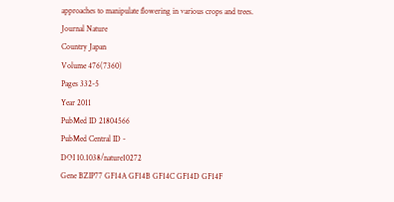approaches to manipulate flowering in various crops and trees.
Journal Nature
Country Japan
Volume 476(7360)
Pages 332-5
Year 2011
PubMed ID 21804566
PubMed Central ID -
DOI 10.1038/nature10272
Gene BZIP77 GF14A GF14B GF14C GF14D GF14F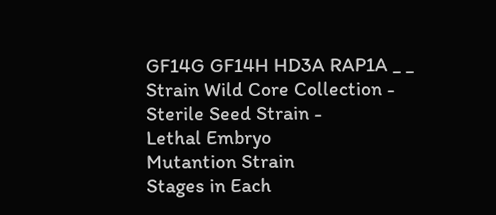GF14G GF14H HD3A RAP1A _ _
Strain Wild Core Collection -
Sterile Seed Strain -
Lethal Embryo
Mutantion Strain
Stages in Each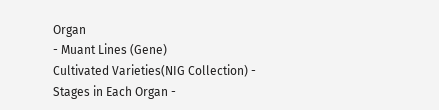Organ
- Muant Lines (Gene)
Cultivated Varieties(NIG Collection) -
Stages in Each Organ -